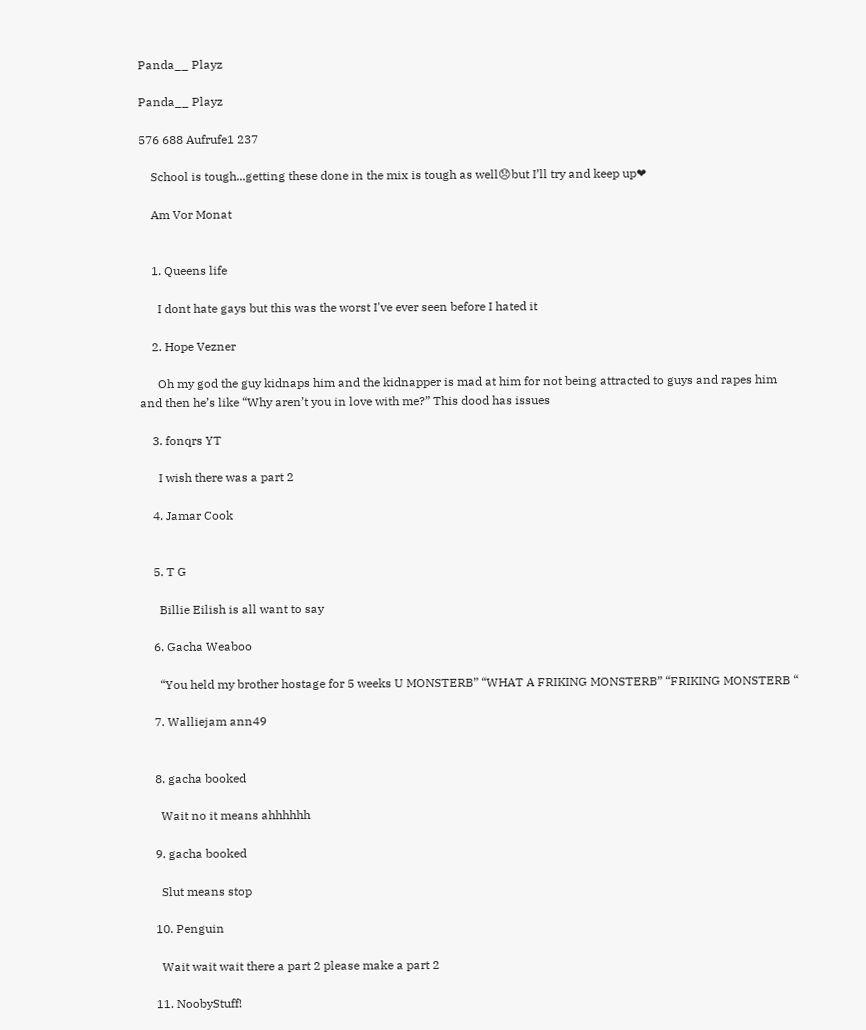Panda__ Playz

Panda__ Playz

576 688 Aufrufe1 237

    School is tough...getting these done in the mix is tough as well😞but I’ll try and keep up❤

    Am Vor Monat


    1. Queens life

      I dont hate gays but this was the worst I've ever seen before I hated it

    2. Hope Vezner

      Oh my god the guy kidnaps him and the kidnapper is mad at him for not being attracted to guys and rapes him and then he’s like “Why aren’t you in love with me?” This dood has issues

    3. fonqrs YT

      I wish there was a part 2

    4. Jamar Cook


    5. T G

      Billie Eilish is all want to say

    6. Gacha Weaboo

      “You held my brother hostage for 5 weeks U MONSTERB” “WHAT A FRIKING MONSTERB” “FRIKING MONSTERB “

    7. Walliejam ann49


    8. gacha booked

      Wait no it means ahhhhhh

    9. gacha booked

      Slut means stop

    10. Penguin

      Wait wait wait there a part 2 please make a part 2

    11. NoobyStuff!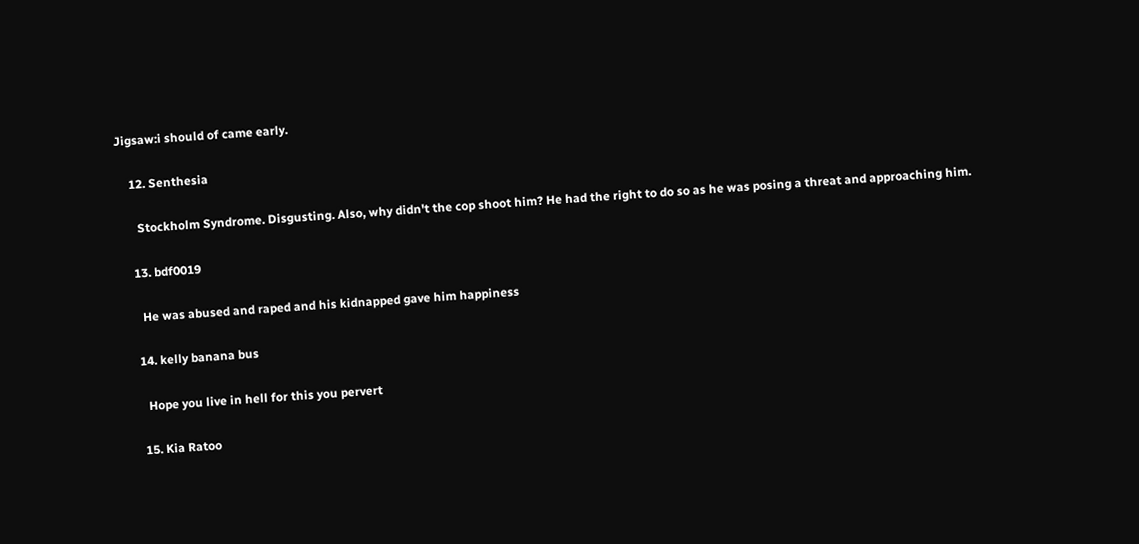Jigsaw:i should of came early.

    12. Senthesia

      Stockholm Syndrome. Disgusting. Also, why didn't the cop shoot him? He had the right to do so as he was posing a threat and approaching him.

    13. bdf0019

      He was abused and raped and his kidnapped gave him happiness

    14. kelly banana bus

      Hope you live in hell for this you pervert

    15. Kia Ratoo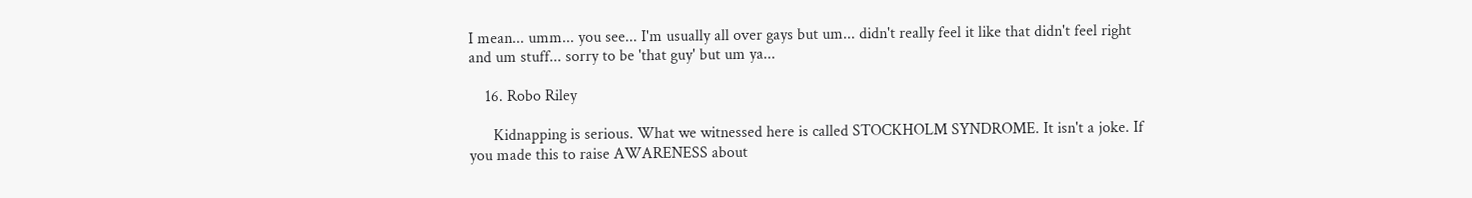I mean... umm... you see... I'm usually all over gays but um... didn't really feel it like that didn't feel right and um stuff... sorry to be 'that guy' but um ya...

    16. Robo Riley

      Kidnapping is serious. What we witnessed here is called STOCKHOLM SYNDROME. It isn't a joke. If you made this to raise AWARENESS about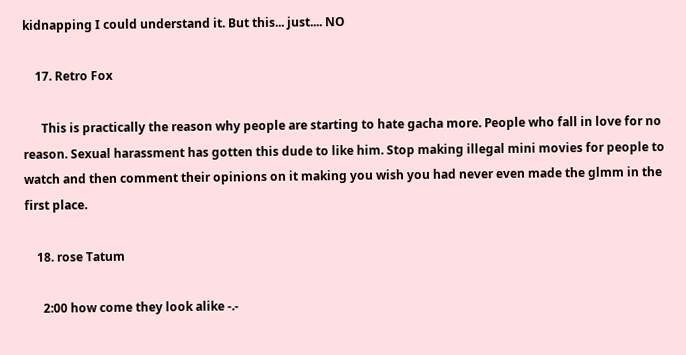kidnapping I could understand it. But this... just.... NO

    17. Retro Fox

      This is practically the reason why people are starting to hate gacha more. People who fall in love for no reason. Sexual harassment has gotten this dude to like him. Stop making illegal mini movies for people to watch and then comment their opinions on it making you wish you had never even made the glmm in the first place.

    18. rose Tatum

      2:00 how come they look alike -.-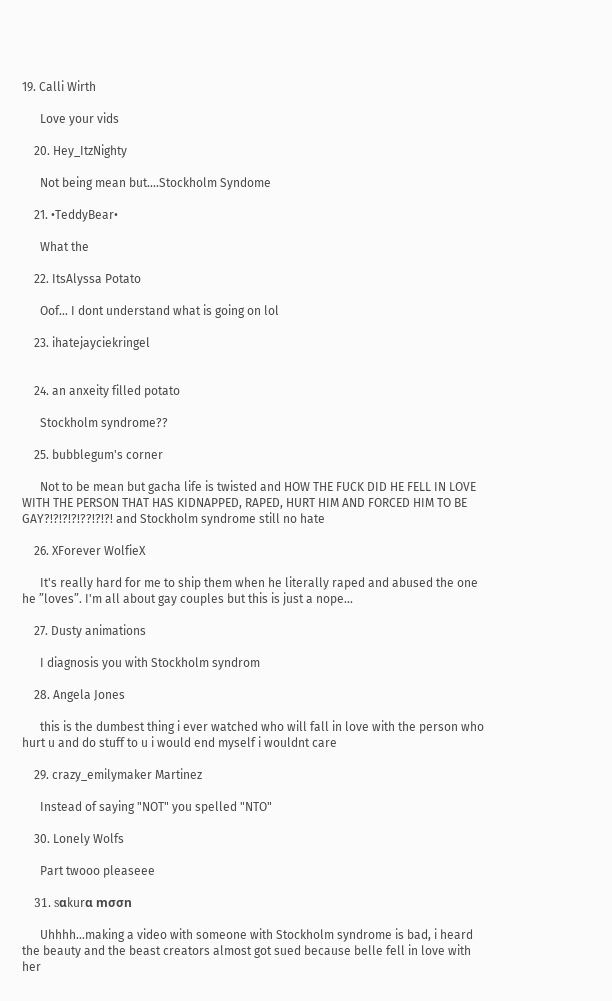19. Calli Wirth

      Love your vids

    20. Hey_ItzNighty

      Not being mean but....Stockholm Syndome

    21. •TeddyBear•

      What the

    22. ItsAlyssa Potato

      Oof... I dont understand what is going on lol

    23. ihatejayciekringel


    24. an anxeity filled potato

      Stockholm syndrome??

    25. bubblegum's corner

      Not to be mean but gacha life is twisted and HOW THE FUCK DID HE FELL IN LOVE WITH THE PERSON THAT HAS KIDNAPPED, RAPED, HURT HIM AND FORCED HIM TO BE GAY?!?!?!?!??!?!?! and Stockholm syndrome still no hate

    26. XForever WolfieX

      It's really hard for me to ship them when he literally raped and abused the one he ”loves”. I'm all about gay couples but this is just a nope...

    27. Dusty animations

      I diagnosis you with Stockholm syndrom

    28. Angela Jones

      this is the dumbest thing i ever watched who will fall in love with the person who hurt u and do stuff to u i would end myself i wouldnt care

    29. crazy_emilymaker Martinez

      Instead of saying "NOT" you spelled "NTO"

    30. Lonely Wolfs

      Part twooo pleaseee

    31. ѕαkurα mσσn

      Uhhhh...making a video with someone with Stockholm syndrome is bad, i heard the beauty and the beast creators almost got sued because belle fell in love with her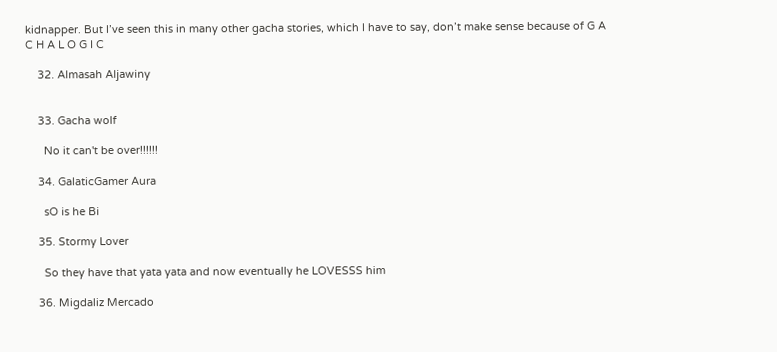kidnapper. But I’ve seen this in many other gacha stories, which I have to say, don’t make sense because of G A C H A L O G I C

    32. Almasah Aljawiny


    33. Gacha wolf

      No it can't be over!!!!!!

    34. GalaticGamer Aura

      sO is he Bi

    35. Stormy Lover

      So they have that yata yata and now eventually he LOVESSS him

    36. Migdaliz Mercado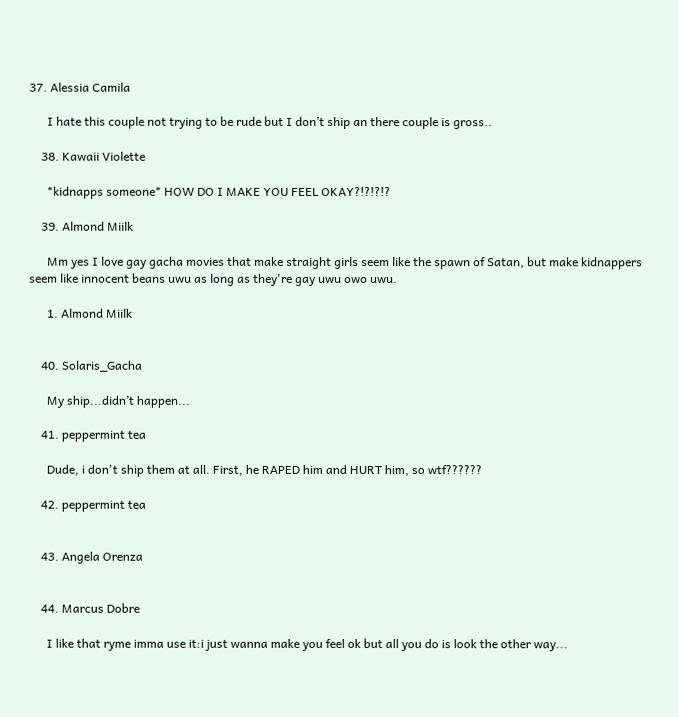37. Alessia Camila

      I hate this couple not trying to be rude but I don’t ship an there couple is gross..

    38. Kawaii Violette

      *kidnapps someone* HOW DO I MAKE YOU FEEL OKAY?!?!?!?

    39. Almond Miilk

      Mm yes I love gay gacha movies that make straight girls seem like the spawn of Satan, but make kidnappers seem like innocent beans uwu as long as they're gay uwu owo uwu.

      1. Almond Miilk


    40. Solaris_Gacha

      My ship...didn’t happen...

    41. peppermint tea

      Dude, i don't ship them at all. First, he RAPED him and HURT him, so wtf??????

    42. peppermint tea


    43. Angela Orenza


    44. Marcus Dobre

      I like that ryme imma use it:i just wanna make you feel ok but all you do is look the other way...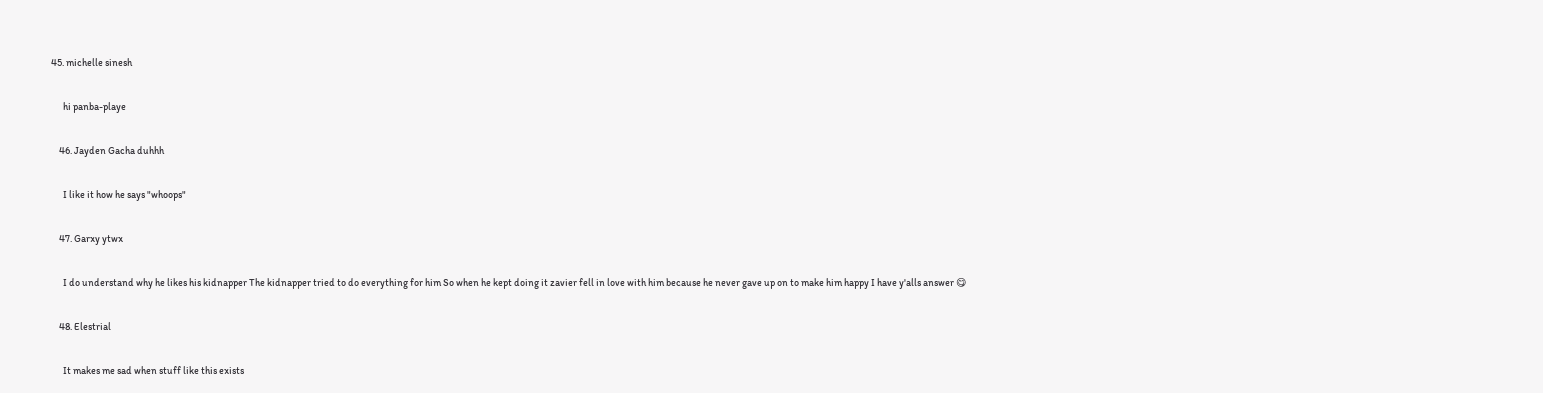45. michelle sinesh

      hi panba-playe

    46. Jayden Gacha duhhh

      I like it how he says "whoops"

    47. Garxy ytwx

      I do understand why he likes his kidnapper The kidnapper tried to do everything for him So when he kept doing it zavier fell in love with him because he never gave up on to make him happy I have y'alls answer 😋

    48. Elestrial

      It makes me sad when stuff like this exists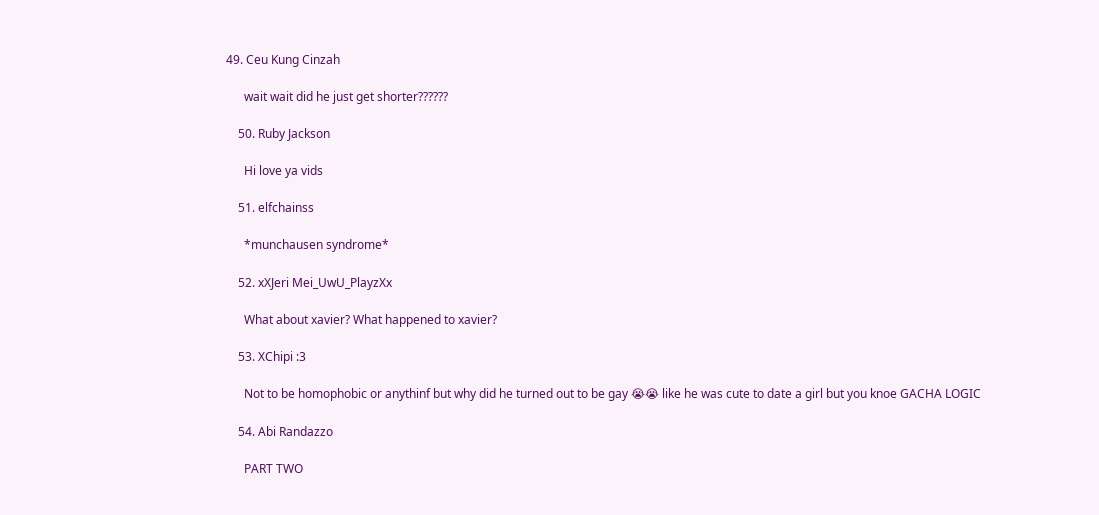49. Ceu Kung Cinzah

      wait wait did he just get shorter??????

    50. Ruby Jackson

      Hi love ya vids

    51. elfchainss

      *munchausen syndrome*

    52. xXJeri Mei_UwU_PlayzXx

      What about xavier? What happened to xavier?

    53. XChipi :3

      Not to be homophobic or anythinf but why did he turned out to be gay 😭😭 like he was cute to date a girl but you knoe GACHA LOGIC

    54. Abi Randazzo

      PART TWO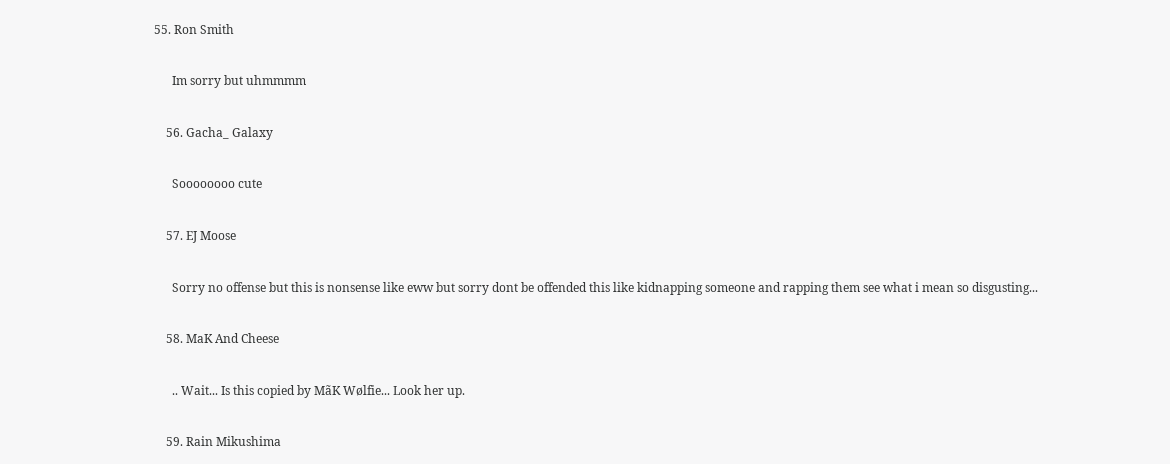55. Ron Smith

      Im sorry but uhmmmm

    56. Gacha_ Galaxy

      Soooooooo cute

    57. EJ Moose

      Sorry no offense but this is nonsense like eww but sorry dont be offended this like kidnapping someone and rapping them see what i mean so disgusting...

    58. MaK And Cheese

      .. Wait... Is this copied by MãK Wølfie... Look her up.

    59. Rain Mikushima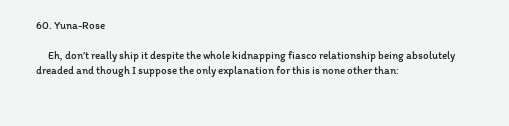60. Yuna-Rose

      Eh, don’t really ship it despite the whole kidnapping fiasco relationship being absolutely dreaded and though I suppose the only explanation for this is none other than: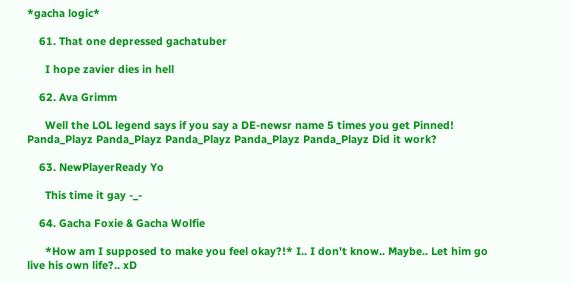*gacha logic*

    61. That one depressed gachatuber

      I hope zavier dies in hell

    62. Ava Grimm

      Well the LOL legend says if you say a DE-newsr name 5 times you get Pinned! Panda_Playz Panda_Playz Panda_Playz Panda_Playz Panda_Playz Did it work?

    63. NewPlayerReady Yo

      This time it gay -_-

    64. Gacha Foxie & Gacha Wolfie

      *How am I supposed to make you feel okay?!* I.. I don't know.. Maybe.. Let him go live his own life?.. xD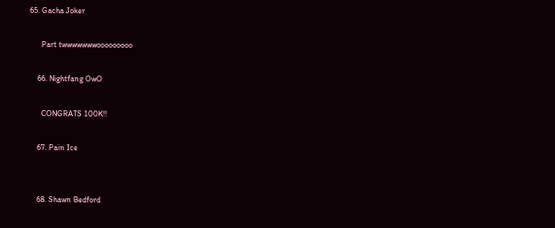65. Gacha Joker

      Part twwwwwwwooooooooo

    66. Nightfang OwO

      CONGRATS 100K!!

    67. Pain Ice


    68. Shawn Bedford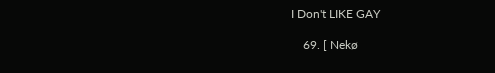I Don't LIKE GAY

    69. [ Nekø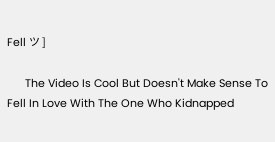Fell ツ ]

      The Video Is Cool But Doesn't Make Sense To Fell In Love With The One Who Kidnapped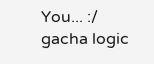You... :/ gacha logic